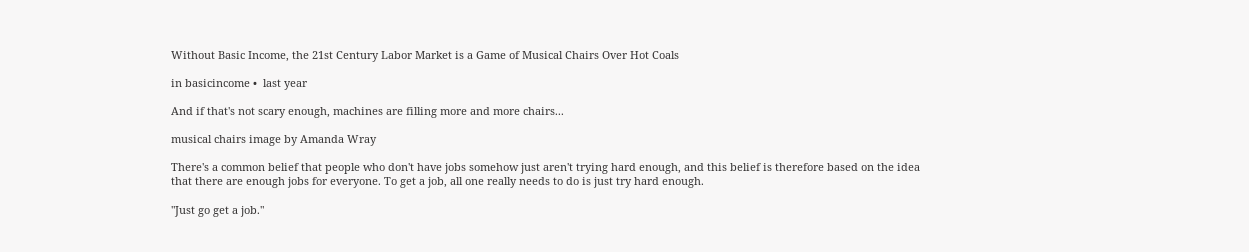Without Basic Income, the 21st Century Labor Market is a Game of Musical Chairs Over Hot Coals

in basicincome •  last year

And if that's not scary enough, machines are filling more and more chairs...

musical chairs image by Amanda Wray

There's a common belief that people who don't have jobs somehow just aren't trying hard enough, and this belief is therefore based on the idea that there are enough jobs for everyone. To get a job, all one really needs to do is just try hard enough.

"Just go get a job."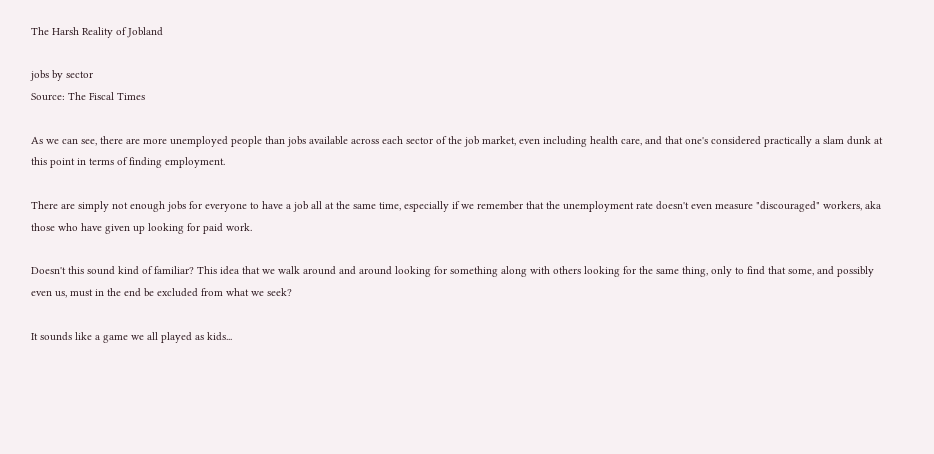The Harsh Reality of Jobland

jobs by sector
Source: The Fiscal Times

As we can see, there are more unemployed people than jobs available across each sector of the job market, even including health care, and that one's considered practically a slam dunk at this point in terms of finding employment.

There are simply not enough jobs for everyone to have a job all at the same time, especially if we remember that the unemployment rate doesn't even measure "discouraged" workers, aka those who have given up looking for paid work.

Doesn't this sound kind of familiar? This idea that we walk around and around looking for something along with others looking for the same thing, only to find that some, and possibly even us, must in the end be excluded from what we seek?

It sounds like a game we all played as kids...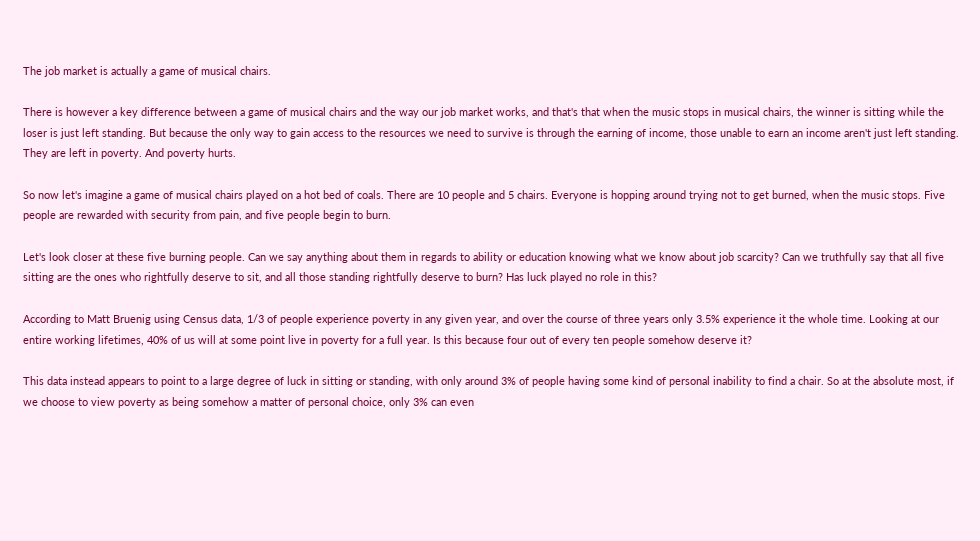The job market is actually a game of musical chairs.

There is however a key difference between a game of musical chairs and the way our job market works, and that's that when the music stops in musical chairs, the winner is sitting while the loser is just left standing. But because the only way to gain access to the resources we need to survive is through the earning of income, those unable to earn an income aren't just left standing. They are left in poverty. And poverty hurts.

So now let's imagine a game of musical chairs played on a hot bed of coals. There are 10 people and 5 chairs. Everyone is hopping around trying not to get burned, when the music stops. Five people are rewarded with security from pain, and five people begin to burn.

Let's look closer at these five burning people. Can we say anything about them in regards to ability or education knowing what we know about job scarcity? Can we truthfully say that all five sitting are the ones who rightfully deserve to sit, and all those standing rightfully deserve to burn? Has luck played no role in this?

According to Matt Bruenig using Census data, 1/3 of people experience poverty in any given year, and over the course of three years only 3.5% experience it the whole time. Looking at our entire working lifetimes, 40% of us will at some point live in poverty for a full year. Is this because four out of every ten people somehow deserve it?

This data instead appears to point to a large degree of luck in sitting or standing, with only around 3% of people having some kind of personal inability to find a chair. So at the absolute most, if we choose to view poverty as being somehow a matter of personal choice, only 3% can even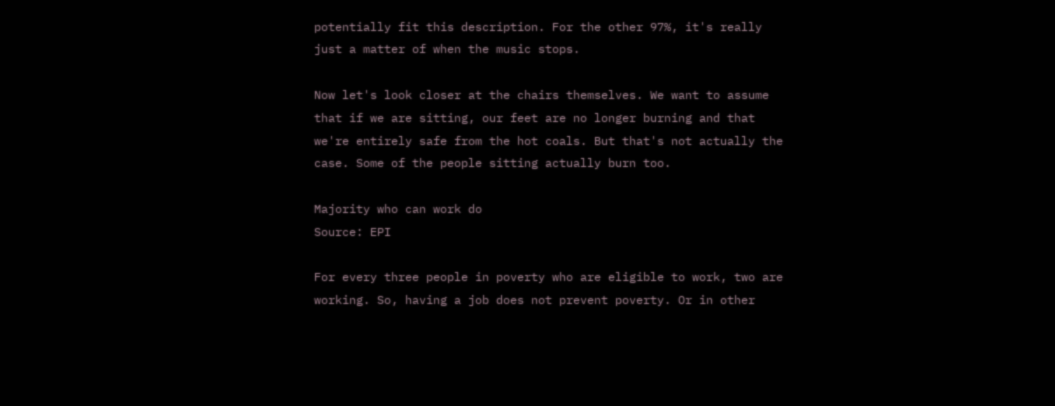potentially fit this description. For the other 97%, it's really just a matter of when the music stops.

Now let's look closer at the chairs themselves. We want to assume that if we are sitting, our feet are no longer burning and that we're entirely safe from the hot coals. But that's not actually the case. Some of the people sitting actually burn too.

Majority who can work do
Source: EPI

For every three people in poverty who are eligible to work, two are working. So, having a job does not prevent poverty. Or in other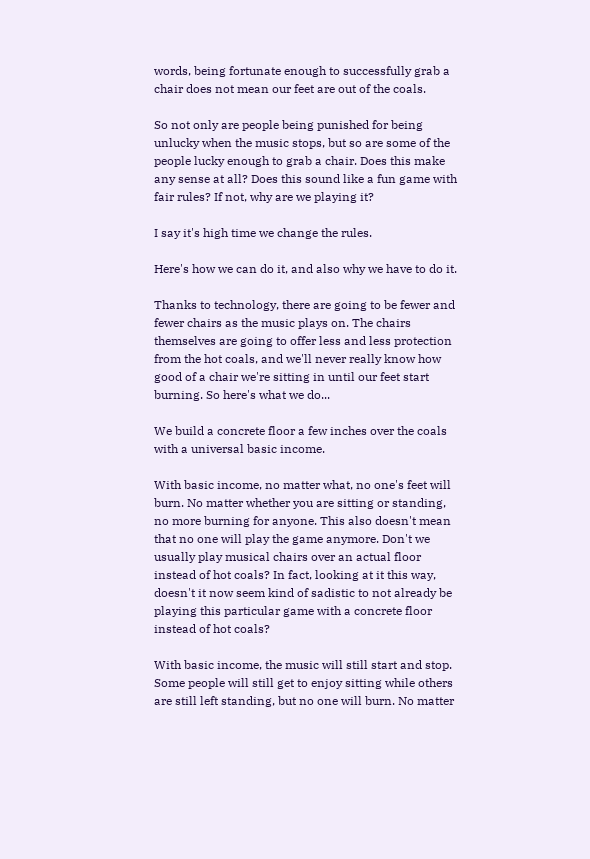words, being fortunate enough to successfully grab a chair does not mean our feet are out of the coals.

So not only are people being punished for being unlucky when the music stops, but so are some of the people lucky enough to grab a chair. Does this make any sense at all? Does this sound like a fun game with fair rules? If not, why are we playing it?

I say it's high time we change the rules.

Here's how we can do it, and also why we have to do it.

Thanks to technology, there are going to be fewer and fewer chairs as the music plays on. The chairs themselves are going to offer less and less protection from the hot coals, and we'll never really know how good of a chair we're sitting in until our feet start burning. So here's what we do...

We build a concrete floor a few inches over the coals with a universal basic income.

With basic income, no matter what, no one's feet will burn. No matter whether you are sitting or standing, no more burning for anyone. This also doesn't mean that no one will play the game anymore. Don't we usually play musical chairs over an actual floor instead of hot coals? In fact, looking at it this way, doesn't it now seem kind of sadistic to not already be playing this particular game with a concrete floor instead of hot coals?

With basic income, the music will still start and stop. Some people will still get to enjoy sitting while others are still left standing, but no one will burn. No matter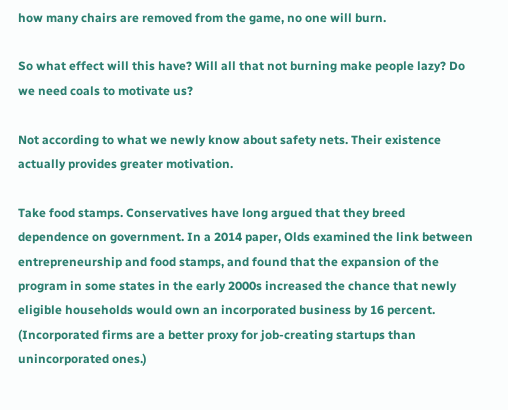how many chairs are removed from the game, no one will burn.

So what effect will this have? Will all that not burning make people lazy? Do we need coals to motivate us?

Not according to what we newly know about safety nets. Their existence actually provides greater motivation.

Take food stamps. Conservatives have long argued that they breed dependence on government. In a 2014 paper, Olds examined the link between entrepreneurship and food stamps, and found that the expansion of the program in some states in the early 2000s increased the chance that newly eligible households would own an incorporated business by 16 percent. (Incorporated firms are a better proxy for job-creating startups than unincorporated ones.)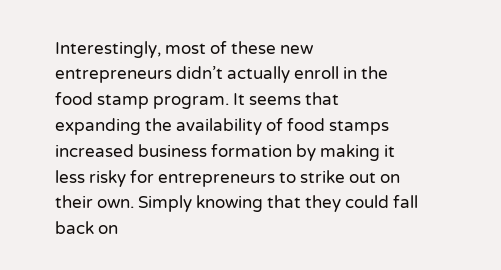Interestingly, most of these new entrepreneurs didn’t actually enroll in the food stamp program. It seems that expanding the availability of food stamps increased business formation by making it less risky for entrepreneurs to strike out on their own. Simply knowing that they could fall back on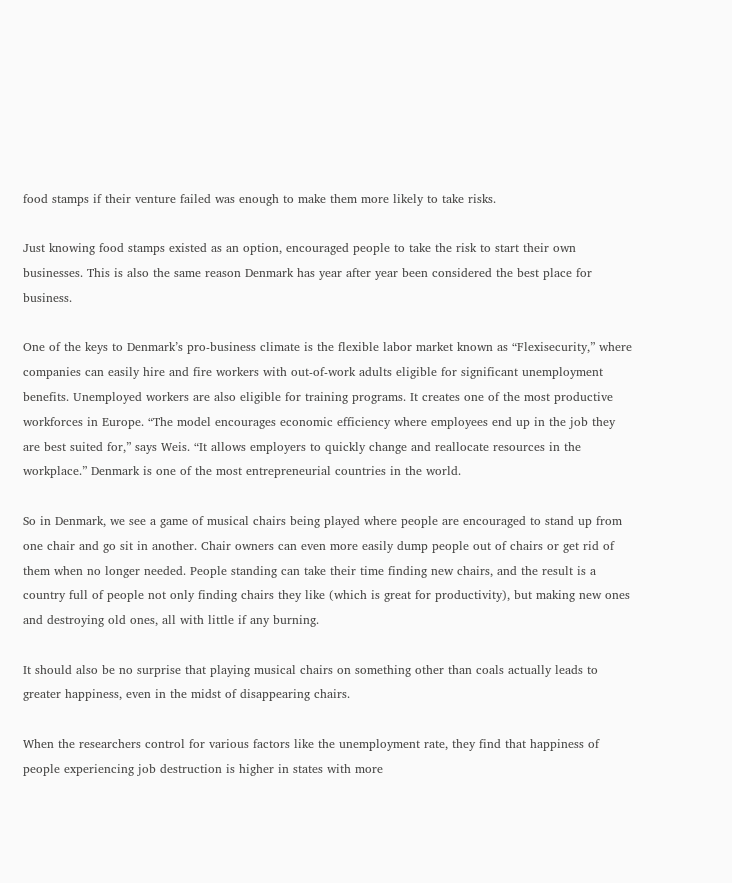food stamps if their venture failed was enough to make them more likely to take risks.

Just knowing food stamps existed as an option, encouraged people to take the risk to start their own businesses. This is also the same reason Denmark has year after year been considered the best place for business.

One of the keys to Denmark’s pro-business climate is the flexible labor market known as “Flexisecurity,” where companies can easily hire and fire workers with out-of-work adults eligible for significant unemployment benefits. Unemployed workers are also eligible for training programs. It creates one of the most productive workforces in Europe. “The model encourages economic efficiency where employees end up in the job they are best suited for,” says Weis. “It allows employers to quickly change and reallocate resources in the workplace.” Denmark is one of the most entrepreneurial countries in the world.

So in Denmark, we see a game of musical chairs being played where people are encouraged to stand up from one chair and go sit in another. Chair owners can even more easily dump people out of chairs or get rid of them when no longer needed. People standing can take their time finding new chairs, and the result is a country full of people not only finding chairs they like (which is great for productivity), but making new ones and destroying old ones, all with little if any burning.

It should also be no surprise that playing musical chairs on something other than coals actually leads to greater happiness, even in the midst of disappearing chairs.

When the researchers control for various factors like the unemployment rate, they find that happiness of people experiencing job destruction is higher in states with more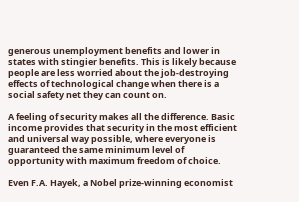generous unemployment benefits and lower in states with stingier benefits. This is likely because people are less worried about the job-destroying effects of technological change when there is a social safety net they can count on.

A feeling of security makes all the difference. Basic income provides that security in the most efficient and universal way possible, where everyone is guaranteed the same minimum level of opportunity with maximum freedom of choice.

Even F.A. Hayek, a Nobel prize-winning economist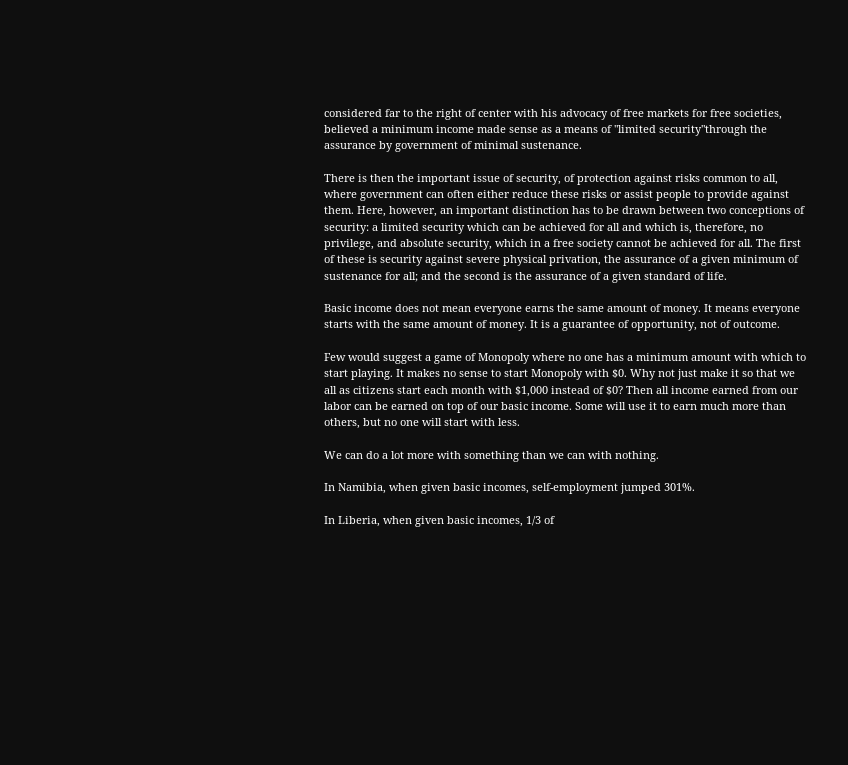considered far to the right of center with his advocacy of free markets for free societies, believed a minimum income made sense as a means of "limited security"through the assurance by government of minimal sustenance.

There is then the important issue of security, of protection against risks common to all, where government can often either reduce these risks or assist people to provide against them. Here, however, an important distinction has to be drawn between two conceptions of security: a limited security which can be achieved for all and which is, therefore, no privilege, and absolute security, which in a free society cannot be achieved for all. The first of these is security against severe physical privation, the assurance of a given minimum of sustenance for all; and the second is the assurance of a given standard of life.

Basic income does not mean everyone earns the same amount of money. It means everyone starts with the same amount of money. It is a guarantee of opportunity, not of outcome.

Few would suggest a game of Monopoly where no one has a minimum amount with which to start playing. It makes no sense to start Monopoly with $0. Why not just make it so that we all as citizens start each month with $1,000 instead of $0? Then all income earned from our labor can be earned on top of our basic income. Some will use it to earn much more than others, but no one will start with less.

We can do a lot more with something than we can with nothing.

In Namibia, when given basic incomes, self-employment jumped 301%.

In Liberia, when given basic incomes, 1/3 of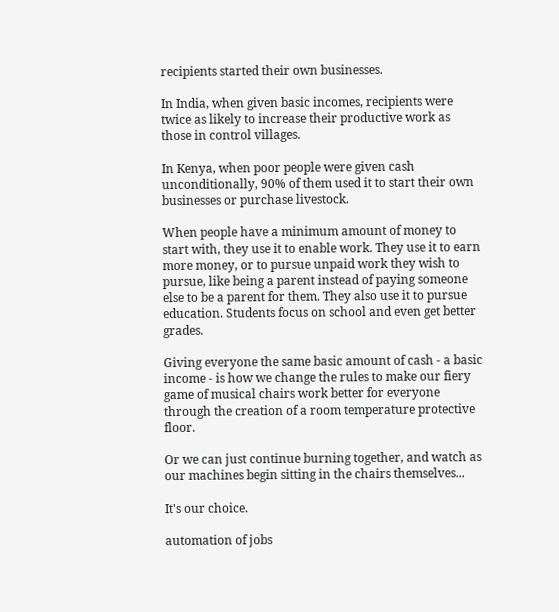recipients started their own businesses.

In India, when given basic incomes, recipients were twice as likely to increase their productive work as those in control villages.

In Kenya, when poor people were given cash unconditionally, 90% of them used it to start their own businesses or purchase livestock.

When people have a minimum amount of money to start with, they use it to enable work. They use it to earn more money, or to pursue unpaid work they wish to pursue, like being a parent instead of paying someone else to be a parent for them. They also use it to pursue education. Students focus on school and even get better grades.

Giving everyone the same basic amount of cash - a basic income - is how we change the rules to make our fiery game of musical chairs work better for everyone through the creation of a room temperature protective floor.

Or we can just continue burning together, and watch as our machines begin sitting in the chairs themselves...

It's our choice.

automation of jobs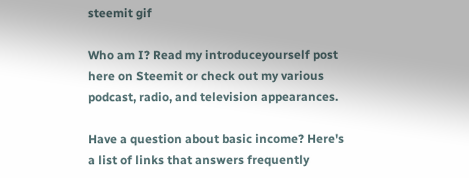steemit gif

Who am I? Read my introduceyourself post here on Steemit or check out my various podcast, radio, and television appearances.

Have a question about basic income? Here's a list of links that answers frequently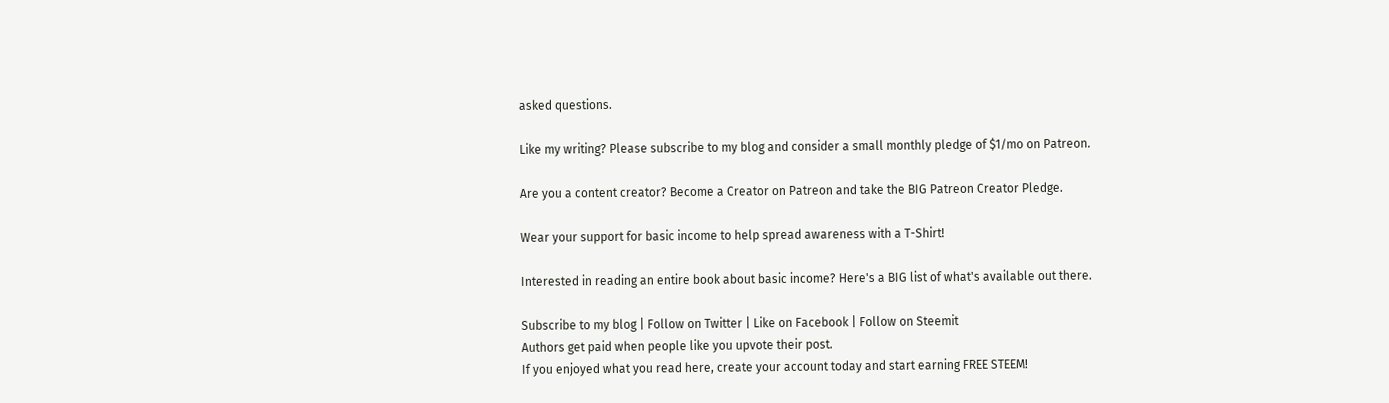asked questions.

Like my writing? Please subscribe to my blog and consider a small monthly pledge of $1/mo on Patreon.

Are you a content creator? Become a Creator on Patreon and take the BIG Patreon Creator Pledge.

Wear your support for basic income to help spread awareness with a T-Shirt!

Interested in reading an entire book about basic income? Here's a BIG list of what's available out there.

Subscribe to my blog | Follow on Twitter | Like on Facebook | Follow on Steemit
Authors get paid when people like you upvote their post.
If you enjoyed what you read here, create your account today and start earning FREE STEEM!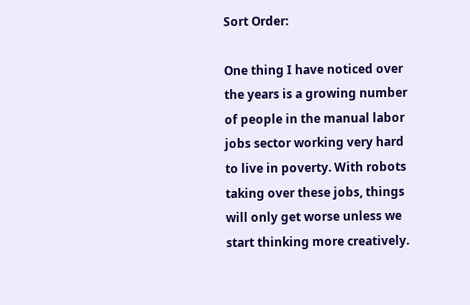Sort Order:

One thing I have noticed over the years is a growing number of people in the manual labor jobs sector working very hard to live in poverty. With robots taking over these jobs, things will only get worse unless we start thinking more creatively.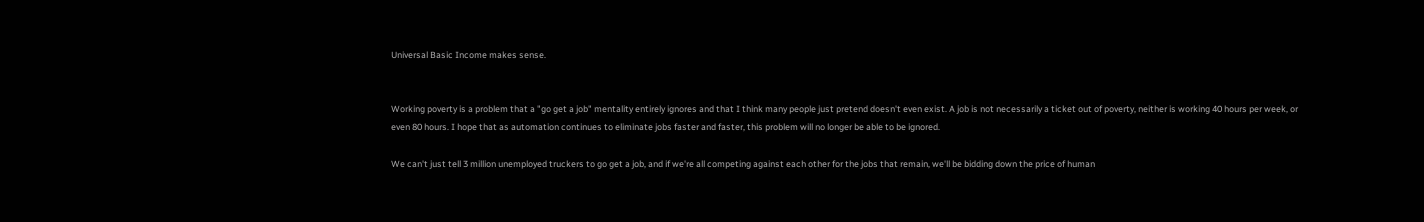Universal Basic Income makes sense.


Working poverty is a problem that a "go get a job" mentality entirely ignores and that I think many people just pretend doesn't even exist. A job is not necessarily a ticket out of poverty, neither is working 40 hours per week, or even 80 hours. I hope that as automation continues to eliminate jobs faster and faster, this problem will no longer be able to be ignored.

We can't just tell 3 million unemployed truckers to go get a job, and if we're all competing against each other for the jobs that remain, we'll be bidding down the price of human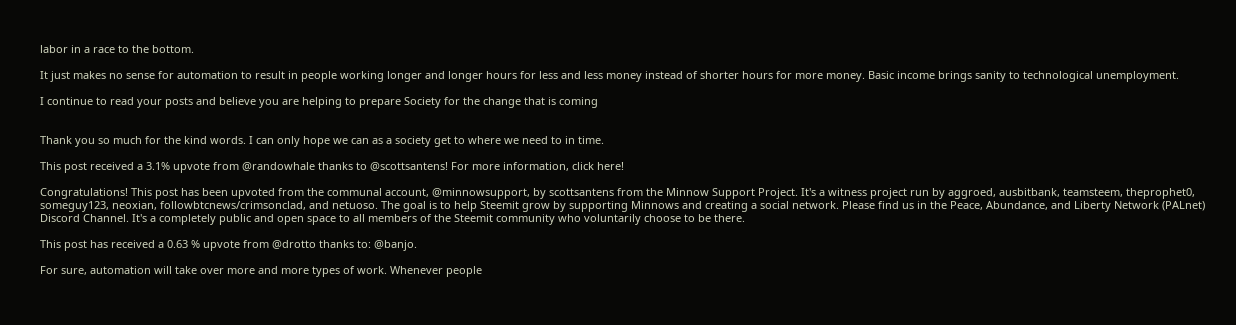labor in a race to the bottom.

It just makes no sense for automation to result in people working longer and longer hours for less and less money instead of shorter hours for more money. Basic income brings sanity to technological unemployment.

I continue to read your posts and believe you are helping to prepare Society for the change that is coming


Thank you so much for the kind words. I can only hope we can as a society get to where we need to in time.

This post received a 3.1% upvote from @randowhale thanks to @scottsantens! For more information, click here!

Congratulations! This post has been upvoted from the communal account, @minnowsupport, by scottsantens from the Minnow Support Project. It's a witness project run by aggroed, ausbitbank, teamsteem, theprophet0, someguy123, neoxian, followbtcnews/crimsonclad, and netuoso. The goal is to help Steemit grow by supporting Minnows and creating a social network. Please find us in the Peace, Abundance, and Liberty Network (PALnet) Discord Channel. It's a completely public and open space to all members of the Steemit community who voluntarily choose to be there.

This post has received a 0.63 % upvote from @drotto thanks to: @banjo.

For sure, automation will take over more and more types of work. Whenever people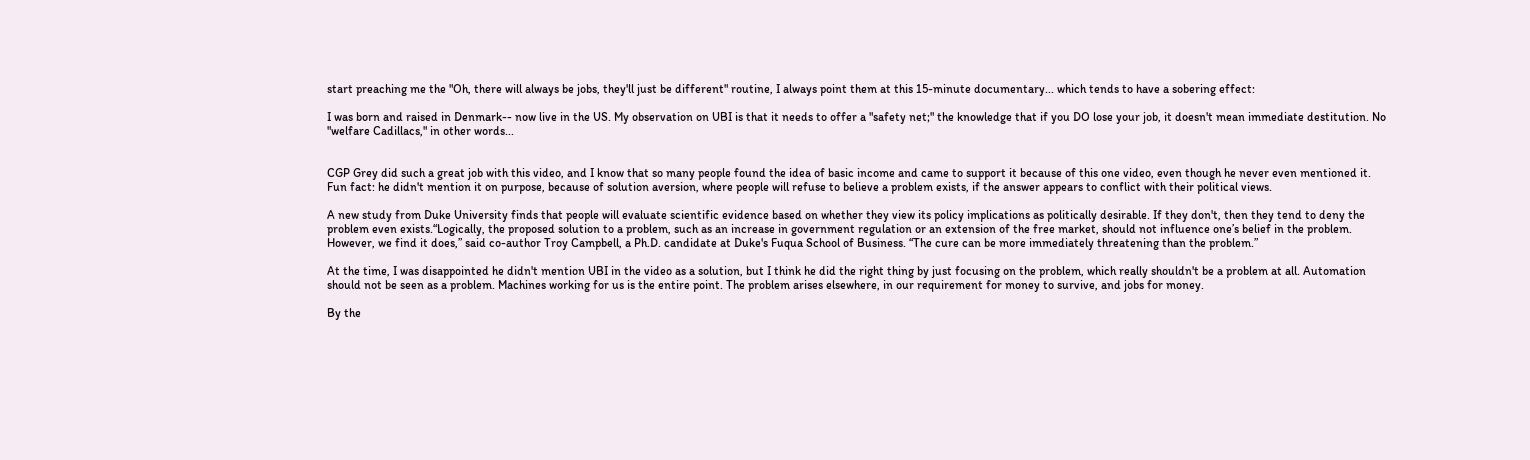start preaching me the "Oh, there will always be jobs, they'll just be different" routine, I always point them at this 15-minute documentary... which tends to have a sobering effect:

I was born and raised in Denmark-- now live in the US. My observation on UBI is that it needs to offer a "safety net;" the knowledge that if you DO lose your job, it doesn't mean immediate destitution. No "welfare Cadillacs," in other words...


CGP Grey did such a great job with this video, and I know that so many people found the idea of basic income and came to support it because of this one video, even though he never even mentioned it. Fun fact: he didn't mention it on purpose, because of solution aversion, where people will refuse to believe a problem exists, if the answer appears to conflict with their political views.

A new study from Duke University finds that people will evaluate scientific evidence based on whether they view its policy implications as politically desirable. If they don't, then they tend to deny the problem even exists.“Logically, the proposed solution to a problem, such as an increase in government regulation or an extension of the free market, should not influence one’s belief in the problem. However, we find it does,” said co-author Troy Campbell, a Ph.D. candidate at Duke's Fuqua School of Business. “The cure can be more immediately threatening than the problem.”

At the time, I was disappointed he didn't mention UBI in the video as a solution, but I think he did the right thing by just focusing on the problem, which really shouldn't be a problem at all. Automation should not be seen as a problem. Machines working for us is the entire point. The problem arises elsewhere, in our requirement for money to survive, and jobs for money.

By the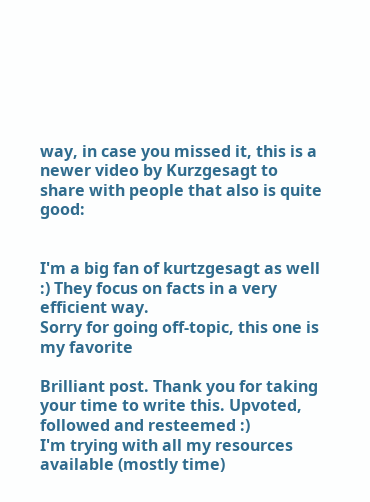way, in case you missed it, this is a newer video by Kurzgesagt to share with people that also is quite good:


I'm a big fan of kurtzgesagt as well :) They focus on facts in a very efficient way.
Sorry for going off-topic, this one is my favorite

Brilliant post. Thank you for taking your time to write this. Upvoted, followed and resteemed :)
I'm trying with all my resources available (mostly time)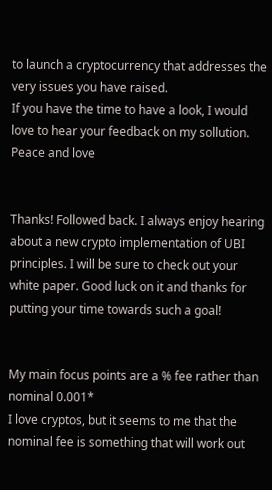to launch a cryptocurrency that addresses the very issues you have raised.
If you have the time to have a look, I would love to hear your feedback on my sollution.
Peace and love


Thanks! Followed back. I always enjoy hearing about a new crypto implementation of UBI principles. I will be sure to check out your white paper. Good luck on it and thanks for putting your time towards such a goal!


My main focus points are a % fee rather than nominal 0.001*
I love cryptos, but it seems to me that the nominal fee is something that will work out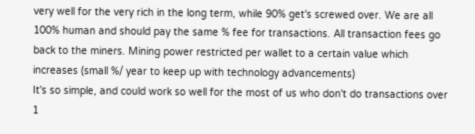very well for the very rich in the long term, while 90% get's screwed over. We are all 100% human and should pay the same % fee for transactions. All transaction fees go back to the miners. Mining power restricted per wallet to a certain value which increases (small %/ year to keep up with technology advancements)
It's so simple, and could work so well for the most of us who don't do transactions over 1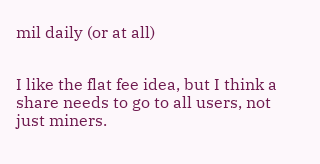mil daily (or at all)


I like the flat fee idea, but I think a share needs to go to all users, not just miners.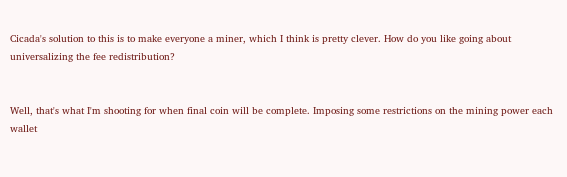Cicada's solution to this is to make everyone a miner, which I think is pretty clever. How do you like going about universalizing the fee redistribution?


Well, that's what I'm shooting for when final coin will be complete. Imposing some restrictions on the mining power each wallet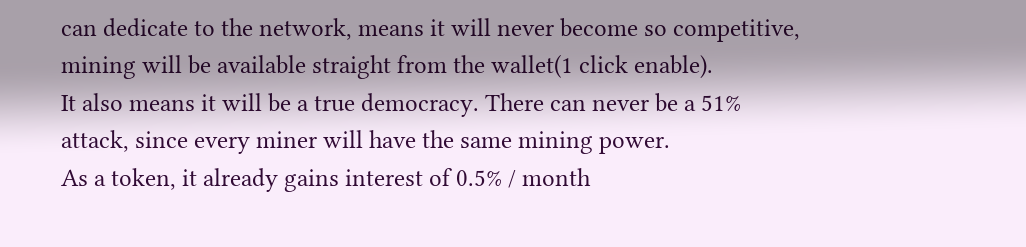can dedicate to the network, means it will never become so competitive, mining will be available straight from the wallet(1 click enable).
It also means it will be a true democracy. There can never be a 51% attack, since every miner will have the same mining power.
As a token, it already gains interest of 0.5% / month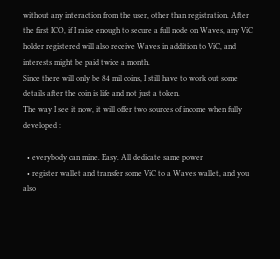without any interaction from the user, other than registration. After the first ICO, if I raise enough to secure a full node on Waves, any ViC holder registered will also receive Waves in addition to ViC, and interests might be paid twice a month.
Since there will only be 84 mil coins, I still have to work out some details after the coin is life and not just a token.
The way I see it now, it will offer two sources of income when fully developed :

  • everybody can mine. Easy. All dedicate same power
  • register wallet and transfer some ViC to a Waves wallet, and you also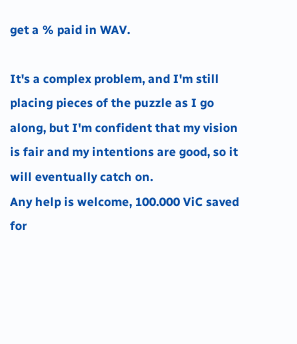get a % paid in WAV.

It's a complex problem, and I'm still placing pieces of the puzzle as I go along, but I'm confident that my vision is fair and my intentions are good, so it will eventually catch on.
Any help is welcome, 100.000 ViC saved for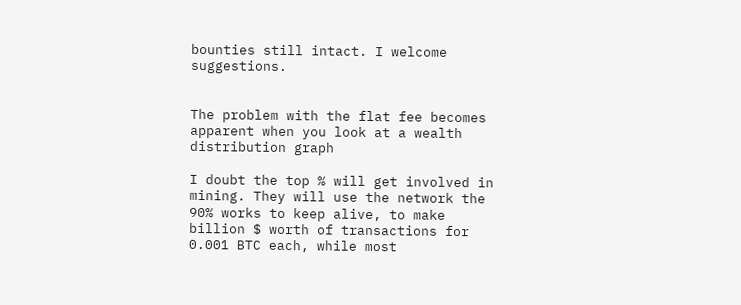bounties still intact. I welcome suggestions.


The problem with the flat fee becomes apparent when you look at a wealth distribution graph

I doubt the top % will get involved in mining. They will use the network the 90% works to keep alive, to make billion $ worth of transactions for 0.001 BTC each, while most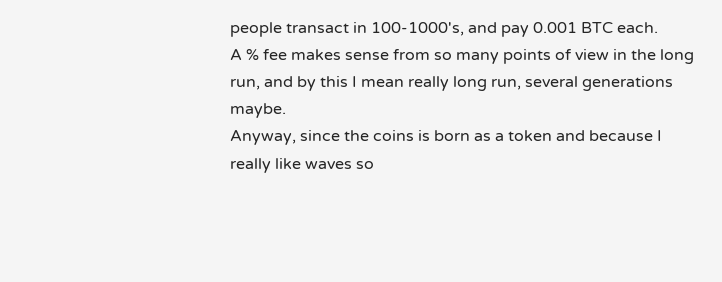people transact in 100-1000's, and pay 0.001 BTC each.
A % fee makes sense from so many points of view in the long run, and by this I mean really long run, several generations maybe.
Anyway, since the coins is born as a token and because I really like waves so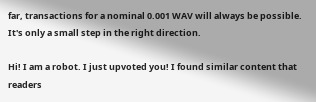far, transactions for a nominal 0.001 WAV will always be possible. It's only a small step in the right direction.

Hi! I am a robot. I just upvoted you! I found similar content that readers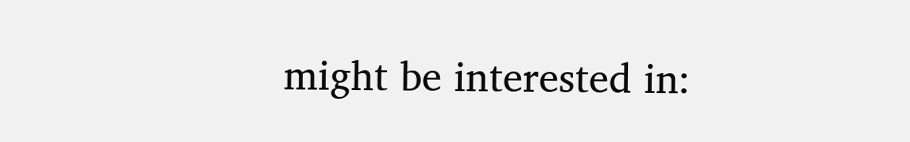might be interested in: